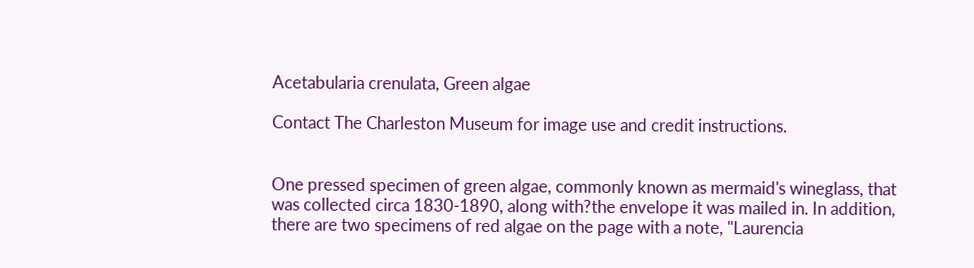Acetabularia crenulata, Green algae

Contact The Charleston Museum for image use and credit instructions.


One pressed specimen of green algae, commonly known as mermaid's wineglass, that was collected circa 1830-1890, along with?the envelope it was mailed in. In addition, there are two specimens of red algae on the page with a note, "Laurencia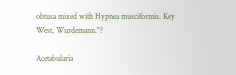obtusa mixed with Hypnea musciformis. Key West, Wurdemann."?

Acetabularia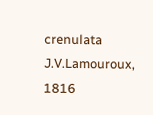crenulata J.V.Lamouroux, 1816